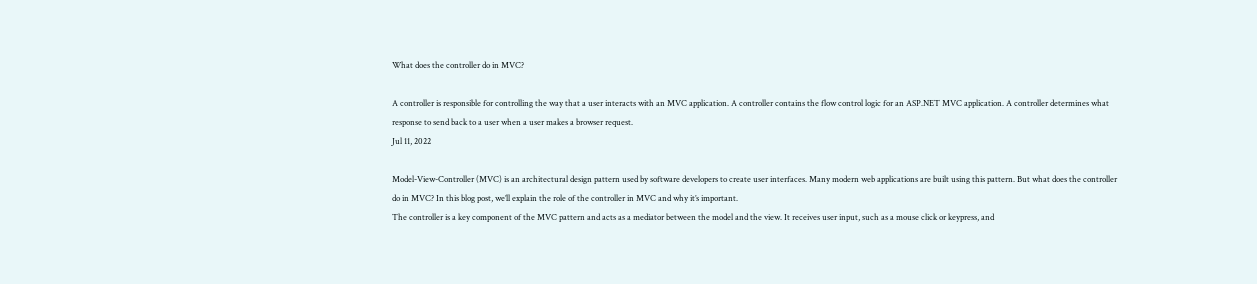What does the controller do in MVC?

A controller is responsible for controlling the way that a user interacts with an MVC application. A controller contains the flow control logic for an ASP.NET MVC application. A controller determines what response to send back to a user when a user makes a browser request.
Jul 11, 2022

Model-View-Controller (MVC) is an architectural design pattern used by software developers to create user interfaces. Many modern web applications are built using this pattern. But what does the controller do in MVC? In this blog post, we’ll explain the role of the controller in MVC and why it’s important.
The controller is a key component of the MVC pattern and acts as a mediator between the model and the view. It receives user input, such as a mouse click or keypress, and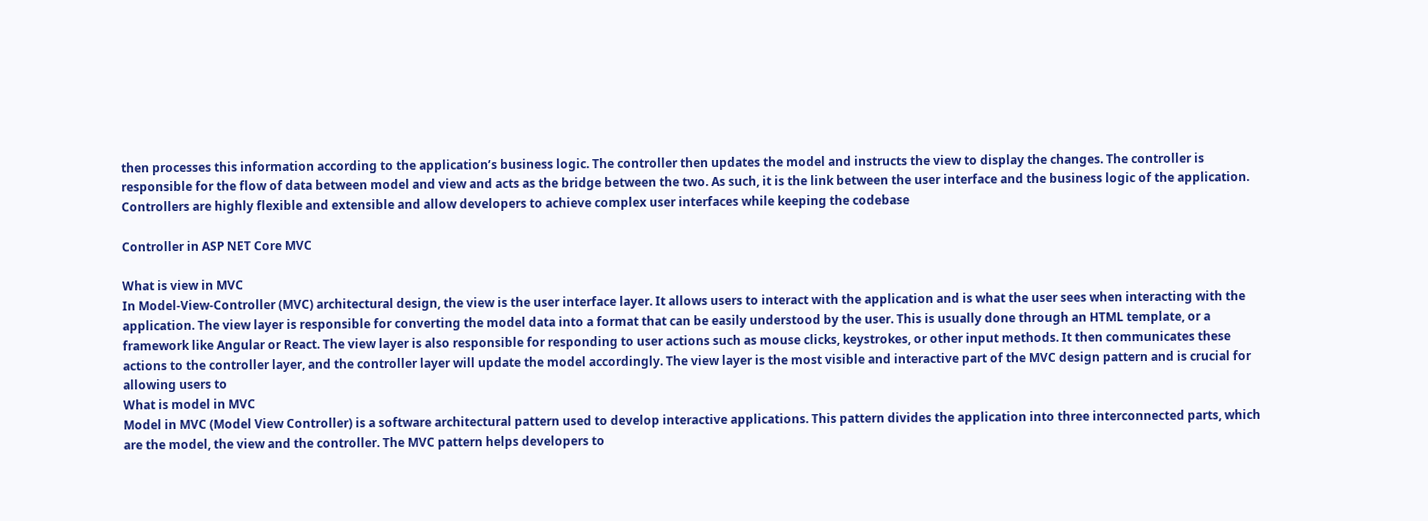then processes this information according to the application’s business logic. The controller then updates the model and instructs the view to display the changes. The controller is responsible for the flow of data between model and view and acts as the bridge between the two. As such, it is the link between the user interface and the business logic of the application.
Controllers are highly flexible and extensible and allow developers to achieve complex user interfaces while keeping the codebase

Controller in ASP NET Core MVC

What is view in MVC
In Model-View-Controller (MVC) architectural design, the view is the user interface layer. It allows users to interact with the application and is what the user sees when interacting with the application. The view layer is responsible for converting the model data into a format that can be easily understood by the user. This is usually done through an HTML template, or a framework like Angular or React. The view layer is also responsible for responding to user actions such as mouse clicks, keystrokes, or other input methods. It then communicates these actions to the controller layer, and the controller layer will update the model accordingly. The view layer is the most visible and interactive part of the MVC design pattern and is crucial for allowing users to
What is model in MVC
Model in MVC (Model View Controller) is a software architectural pattern used to develop interactive applications. This pattern divides the application into three interconnected parts, which are the model, the view and the controller. The MVC pattern helps developers to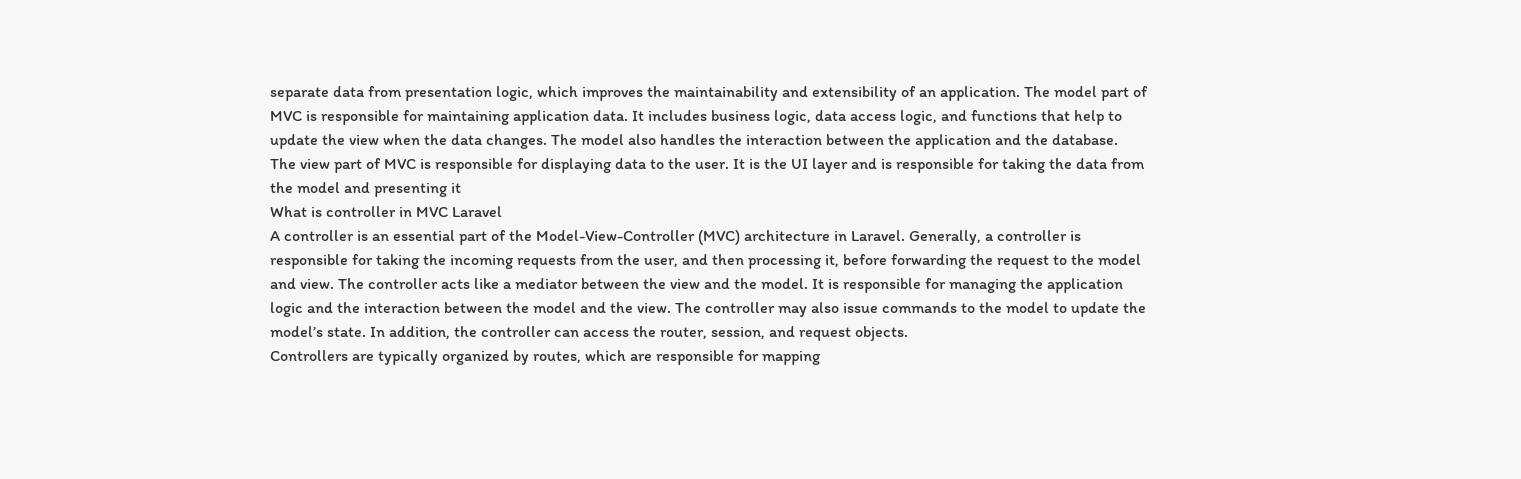separate data from presentation logic, which improves the maintainability and extensibility of an application. The model part of MVC is responsible for maintaining application data. It includes business logic, data access logic, and functions that help to update the view when the data changes. The model also handles the interaction between the application and the database. The view part of MVC is responsible for displaying data to the user. It is the UI layer and is responsible for taking the data from the model and presenting it
What is controller in MVC Laravel
A controller is an essential part of the Model-View-Controller (MVC) architecture in Laravel. Generally, a controller is responsible for taking the incoming requests from the user, and then processing it, before forwarding the request to the model and view. The controller acts like a mediator between the view and the model. It is responsible for managing the application logic and the interaction between the model and the view. The controller may also issue commands to the model to update the model’s state. In addition, the controller can access the router, session, and request objects.
Controllers are typically organized by routes, which are responsible for mapping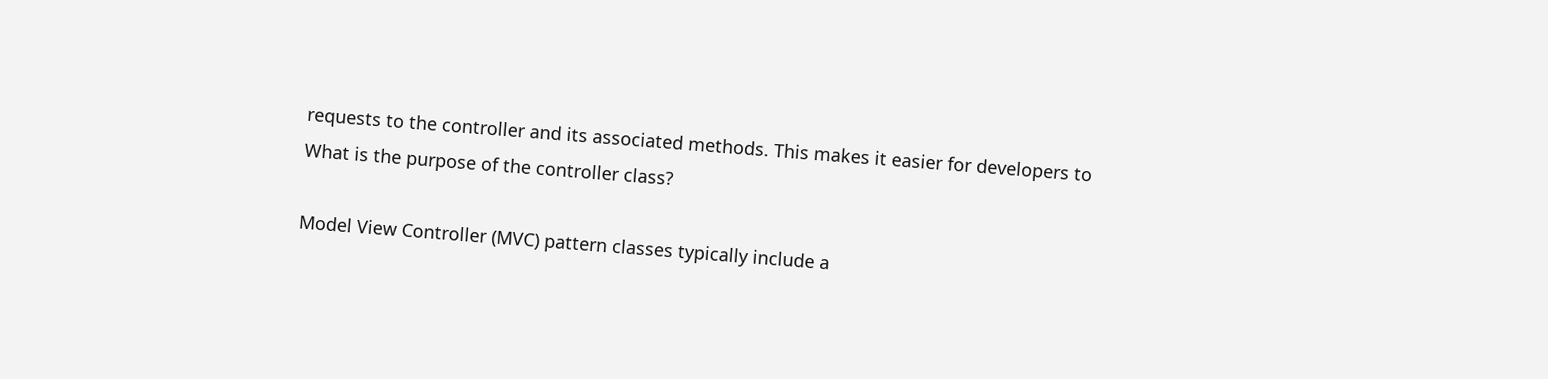requests to the controller and its associated methods. This makes it easier for developers to
What is the purpose of the controller class?

Model View Controller (MVC) pattern classes typically include a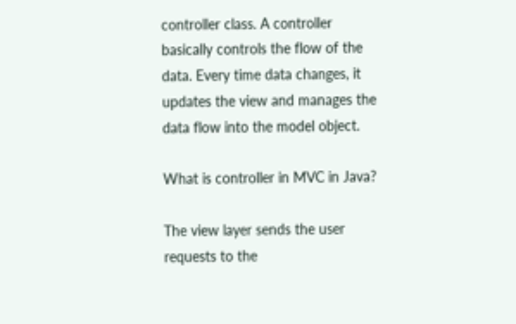controller class. A controller basically controls the flow of the data. Every time data changes, it updates the view and manages the data flow into the model object.

What is controller in MVC in Java?

The view layer sends the user requests to the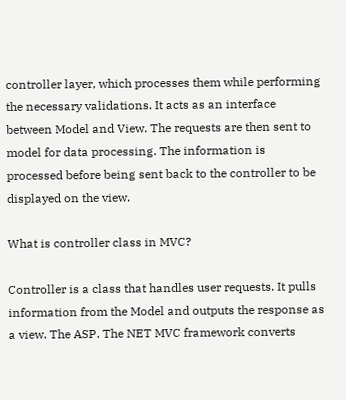controller layer, which processes them while performing the necessary validations. It acts as an interface between Model and View. The requests are then sent to model for data processing. The information is processed before being sent back to the controller to be displayed on the view.

What is controller class in MVC?

Controller is a class that handles user requests. It pulls information from the Model and outputs the response as a view. The ASP. The NET MVC framework converts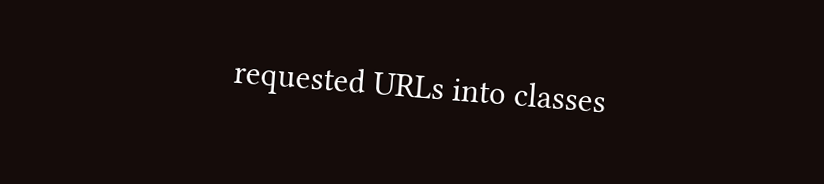requested URLs into classes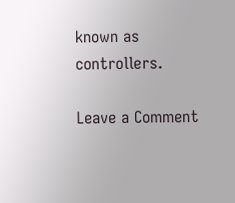known as controllers.

Leave a Comment